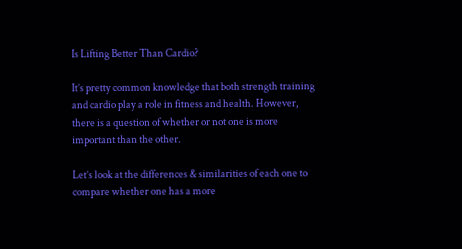Is Lifting Better Than Cardio?

It’s pretty common knowledge that both strength training and cardio play a role in fitness and health. However, there is a question of whether or not one is more important than the other.

Let’s look at the differences & similarities of each one to compare whether one has a more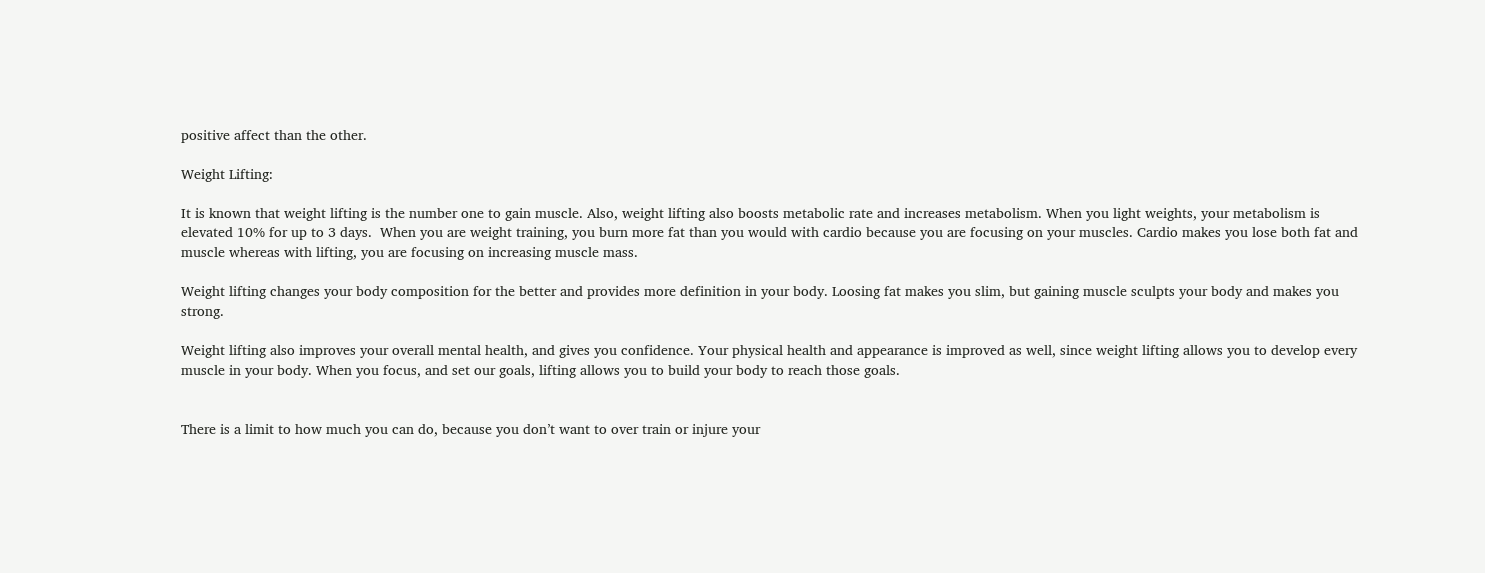positive affect than the other.

Weight Lifting:

It is known that weight lifting is the number one to gain muscle. Also, weight lifting also boosts metabolic rate and increases metabolism. When you light weights, your metabolism is elevated 10% for up to 3 days.  When you are weight training, you burn more fat than you would with cardio because you are focusing on your muscles. Cardio makes you lose both fat and muscle whereas with lifting, you are focusing on increasing muscle mass.

Weight lifting changes your body composition for the better and provides more definition in your body. Loosing fat makes you slim, but gaining muscle sculpts your body and makes you strong.

Weight lifting also improves your overall mental health, and gives you confidence. Your physical health and appearance is improved as well, since weight lifting allows you to develop every muscle in your body. When you focus, and set our goals, lifting allows you to build your body to reach those goals.


There is a limit to how much you can do, because you don’t want to over train or injure your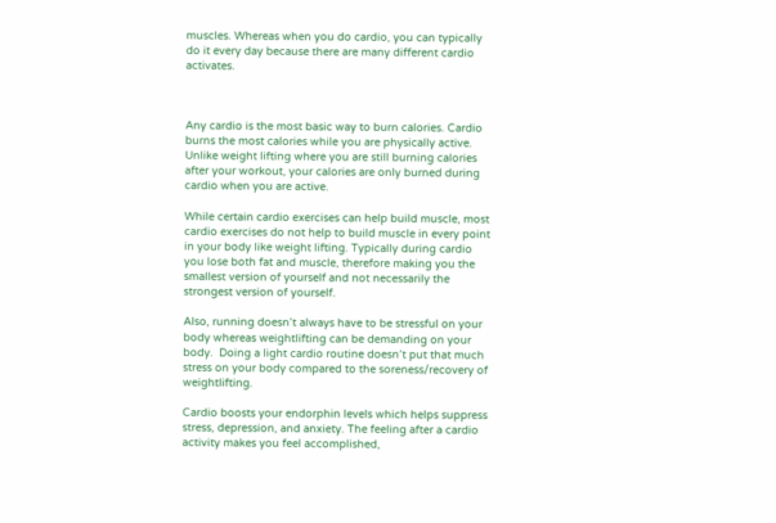muscles. Whereas when you do cardio, you can typically do it every day because there are many different cardio activates.



Any cardio is the most basic way to burn calories. Cardio burns the most calories while you are physically active. Unlike weight lifting where you are still burning calories after your workout, your calories are only burned during cardio when you are active.

While certain cardio exercises can help build muscle, most cardio exercises do not help to build muscle in every point in your body like weight lifting. Typically during cardio you lose both fat and muscle, therefore making you the smallest version of yourself and not necessarily the strongest version of yourself.

Also, running doesn’t always have to be stressful on your body whereas weightlifting can be demanding on your body.  Doing a light cardio routine doesn’t put that much stress on your body compared to the soreness/recovery of weightlifting.

Cardio boosts your endorphin levels which helps suppress stress, depression, and anxiety. The feeling after a cardio activity makes you feel accomplished,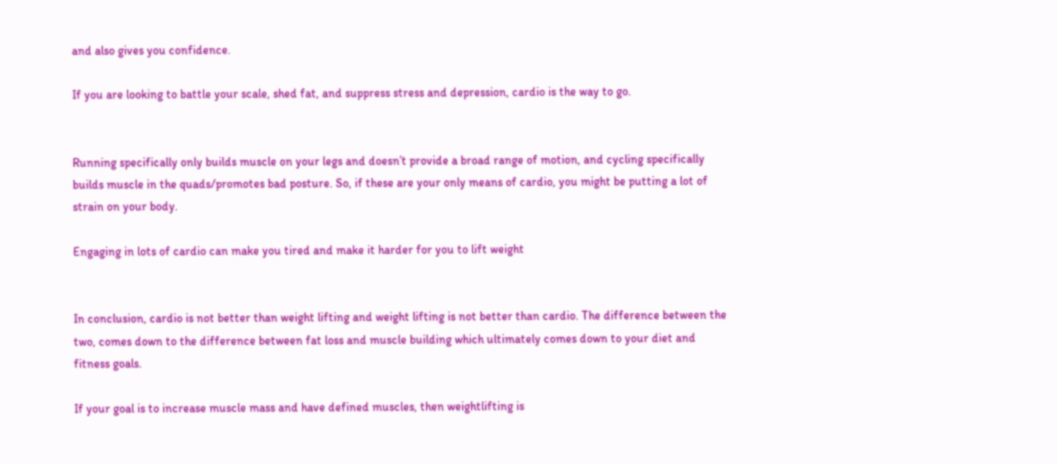and also gives you confidence.

If you are looking to battle your scale, shed fat, and suppress stress and depression, cardio is the way to go.


Running specifically only builds muscle on your legs and doesn’t provide a broad range of motion, and cycling specifically builds muscle in the quads/promotes bad posture. So, if these are your only means of cardio, you might be putting a lot of strain on your body.

Engaging in lots of cardio can make you tired and make it harder for you to lift weight


In conclusion, cardio is not better than weight lifting and weight lifting is not better than cardio. The difference between the two, comes down to the difference between fat loss and muscle building which ultimately comes down to your diet and fitness goals.

If your goal is to increase muscle mass and have defined muscles, then weightlifting is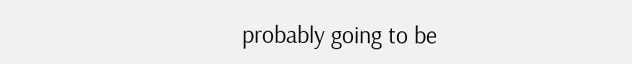probably going to be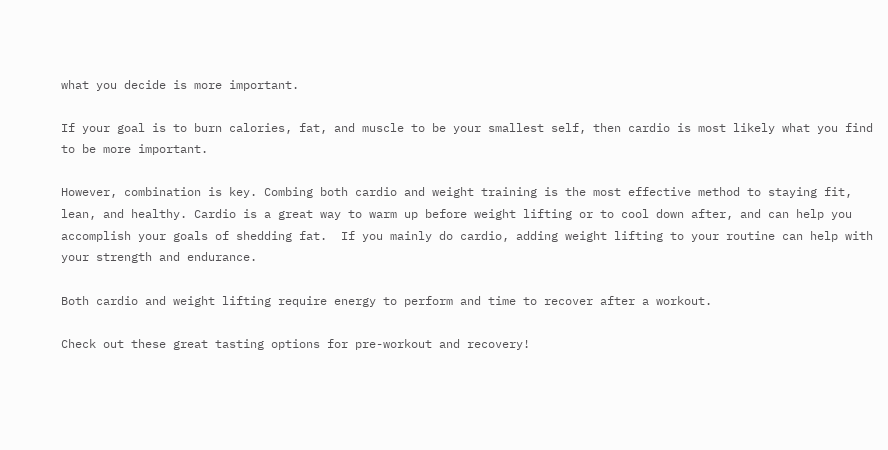what you decide is more important.

If your goal is to burn calories, fat, and muscle to be your smallest self, then cardio is most likely what you find to be more important.

However, combination is key. Combing both cardio and weight training is the most effective method to staying fit, lean, and healthy. Cardio is a great way to warm up before weight lifting or to cool down after, and can help you accomplish your goals of shedding fat.  If you mainly do cardio, adding weight lifting to your routine can help with your strength and endurance.

Both cardio and weight lifting require energy to perform and time to recover after a workout.

Check out these great tasting options for pre-workout and recovery!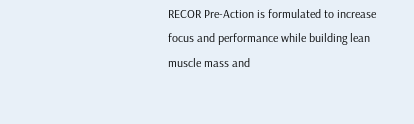RECOR Pre-Action is formulated to increase focus and performance while building lean muscle mass and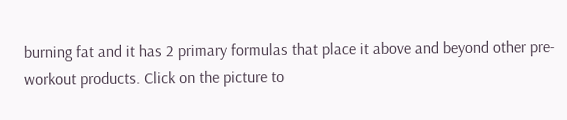burning fat and it has 2 primary formulas that place it above and beyond other pre-workout products. Click on the picture to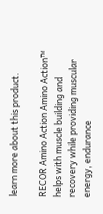learn more about this product.

RECOR Amino Action Amino Action™ helps with muscle building and recovery while providing muscular energy, endurance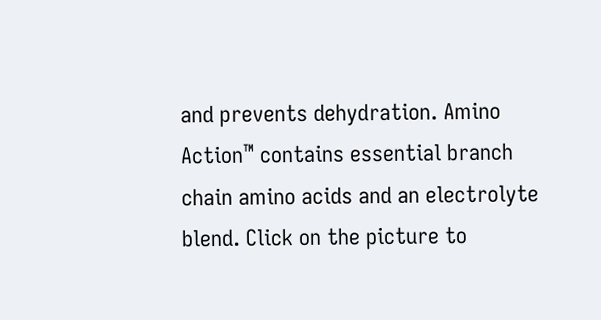and prevents dehydration. Amino Action™ contains essential branch chain amino acids and an electrolyte blend. Click on the picture to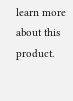learn more about this product.